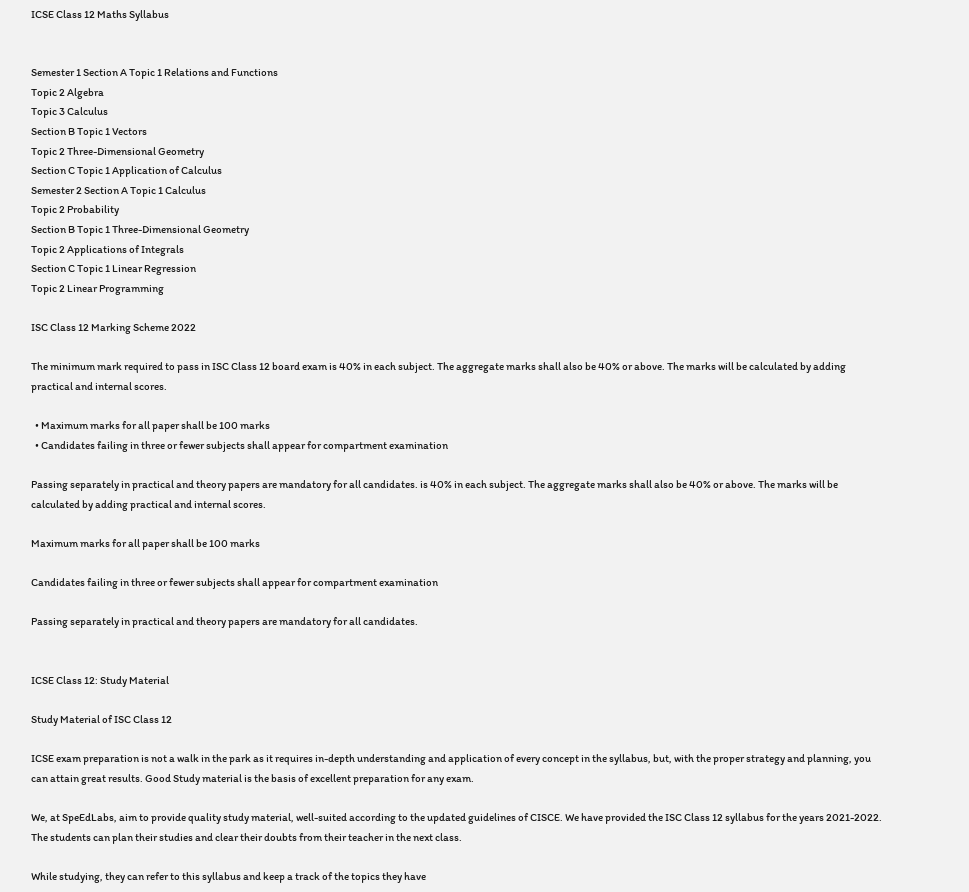ICSE Class 12 Maths Syllabus


Semester 1 Section A Topic 1 Relations and Functions
Topic 2 Algebra
Topic 3 Calculus
Section B Topic 1 Vectors
Topic 2 Three-Dimensional Geometry
Section C Topic 1 Application of Calculus
Semester 2 Section A Topic 1 Calculus
Topic 2 Probability
Section B Topic 1 Three-Dimensional Geometry
Topic 2 Applications of Integrals
Section C Topic 1 Linear Regression
Topic 2 Linear Programming

ISC Class 12 Marking Scheme 2022

The minimum mark required to pass in ISC Class 12 board exam is 40% in each subject. The aggregate marks shall also be 40% or above. The marks will be calculated by adding practical and internal scores.

  • Maximum marks for all paper shall be 100 marks
  • Candidates failing in three or fewer subjects shall appear for compartment examination

Passing separately in practical and theory papers are mandatory for all candidates. is 40% in each subject. The aggregate marks shall also be 40% or above. The marks will be calculated by adding practical and internal scores.

Maximum marks for all paper shall be 100 marks

Candidates failing in three or fewer subjects shall appear for compartment examination

Passing separately in practical and theory papers are mandatory for all candidates.


ICSE Class 12: Study Material

Study Material of ISC Class 12

ICSE exam preparation is not a walk in the park as it requires in-depth understanding and application of every concept in the syllabus, but, with the proper strategy and planning, you can attain great results. Good Study material is the basis of excellent preparation for any exam.

We, at SpeEdLabs, aim to provide quality study material, well-suited according to the updated guidelines of CISCE. We have provided the ISC Class 12 syllabus for the years 2021-2022. The students can plan their studies and clear their doubts from their teacher in the next class.

While studying, they can refer to this syllabus and keep a track of the topics they have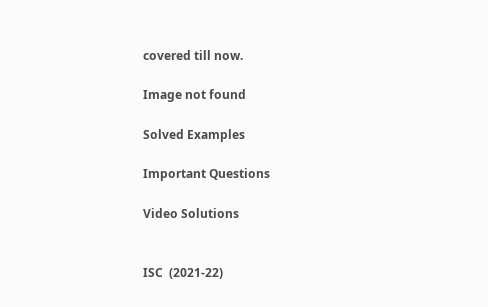covered till now.

Image not found

Solved Examples

Important Questions

Video Solutions


ISC  (2021-22)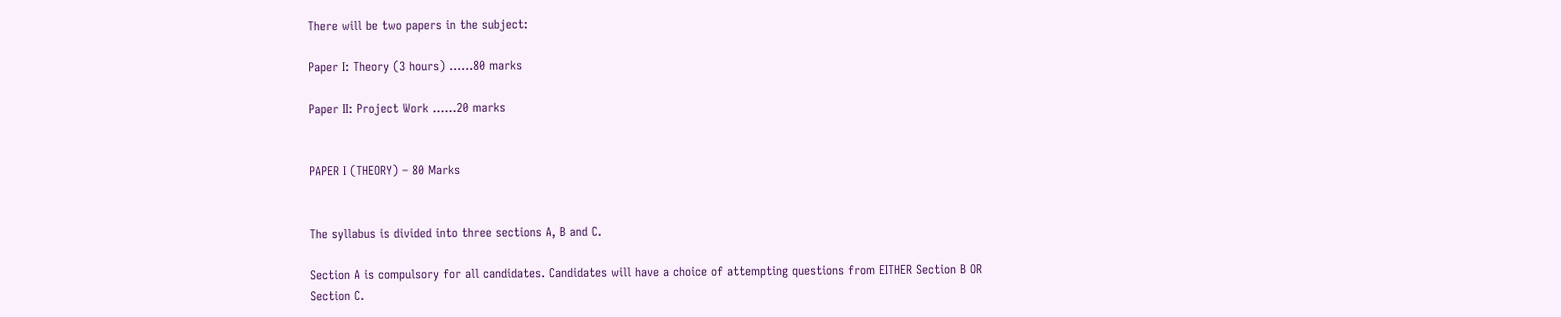There will be two papers in the subject:

Paper I: Theory (3 hours) ……80 marks

Paper II: Project Work ……20 marks


PAPER I (THEORY) – 80 Marks


The syllabus is divided into three sections A, B and C.

Section A is compulsory for all candidates. Candidates will have a choice of attempting questions from EITHER Section B OR Section C.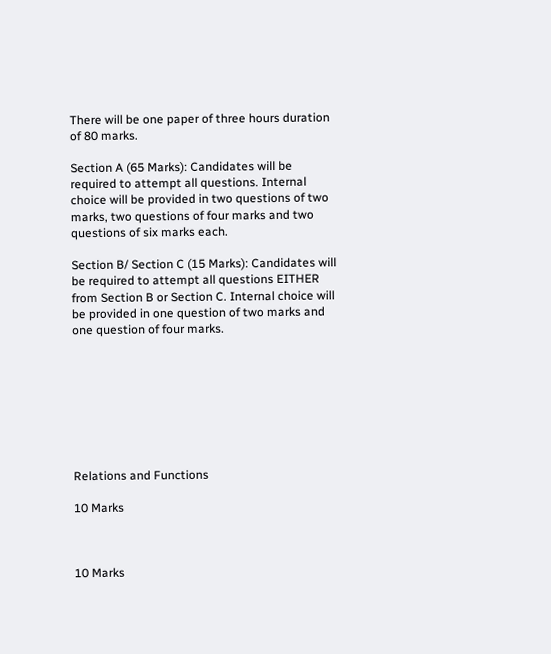There will be one paper of three hours duration of 80 marks.

Section A (65 Marks): Candidates will be required to attempt all questions. Internal choice will be provided in two questions of two marks, two questions of four marks and two questions of six marks each.

Section B/ Section C (15 Marks): Candidates will be required to attempt all questions EITHER from Section B or Section C. Internal choice will be provided in one question of two marks and one question of four marks.








Relations and Functions

10 Marks



10 Marks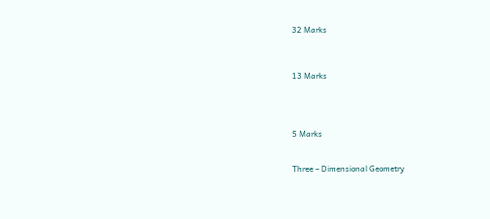32 Marks



13 Marks




5 Marks


Three – Dimensional Geometry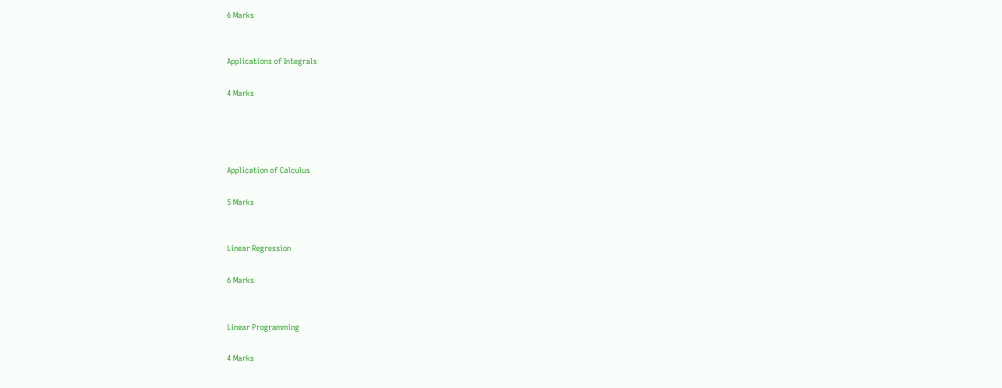6 Marks


Applications of Integrals

4 Marks




Application of Calculus

5 Marks


Linear Regression

6 Marks


Linear Programming

4 Marks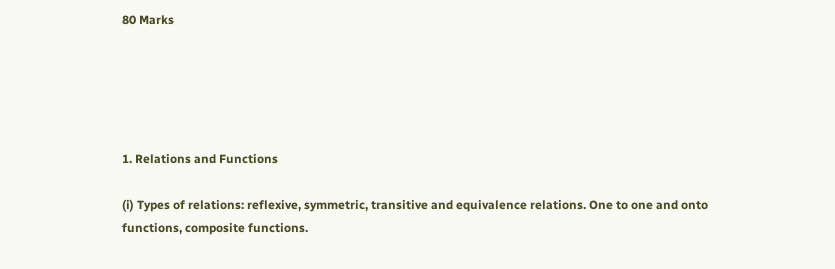80 Marks





1. Relations and Functions

(i) Types of relations: reflexive, symmetric, transitive and equivalence relations. One to one and onto functions, composite functions.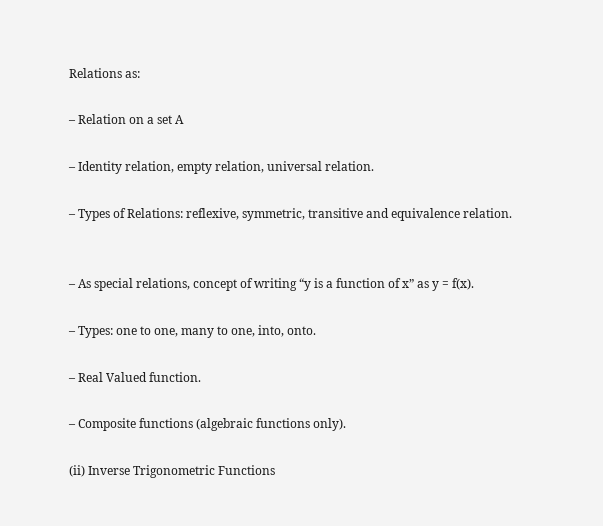Relations as:

– Relation on a set A

– Identity relation, empty relation, universal relation.

– Types of Relations: reflexive, symmetric, transitive and equivalence relation.


– As special relations, concept of writing “y is a function of x” as y = f(x).

– Types: one to one, many to one, into, onto.

– Real Valued function.

– Composite functions (algebraic functions only).

(ii) Inverse Trigonometric Functions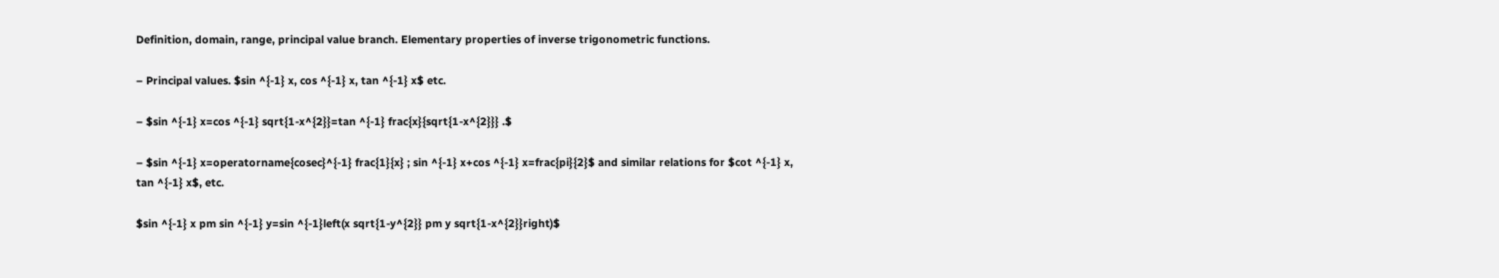Definition, domain, range, principal value branch. Elementary properties of inverse trigonometric functions.

– Principal values. $sin ^{-1} x, cos ^{-1} x, tan ^{-1} x$ etc.

– $sin ^{-1} x=cos ^{-1} sqrt{1-x^{2}}=tan ^{-1} frac{x}{sqrt{1-x^{2}}} .$

– $sin ^{-1} x=operatorname{cosec}^{-1} frac{1}{x} ; sin ^{-1} x+cos ^{-1} x=frac{pi}{2}$ and similar relations for $cot ^{-1} x, tan ^{-1} x$, etc.

$sin ^{-1} x pm sin ^{-1} y=sin ^{-1}left(x sqrt{1-y^{2}} pm y sqrt{1-x^{2}}right)$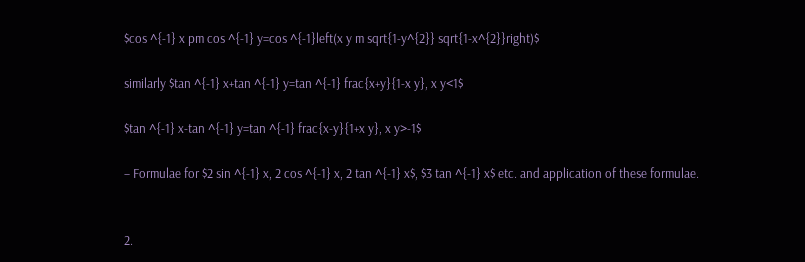$cos ^{-1} x pm cos ^{-1} y=cos ^{-1}left(x y m sqrt{1-y^{2}} sqrt{1-x^{2}}right)$

similarly $tan ^{-1} x+tan ^{-1} y=tan ^{-1} frac{x+y}{1-x y}, x y<1$

$tan ^{-1} x-tan ^{-1} y=tan ^{-1} frac{x-y}{1+x y}, x y>-1$

– Formulae for $2 sin ^{-1} x, 2 cos ^{-1} x, 2 tan ^{-1} x$, $3 tan ^{-1} x$ etc. and application of these formulae.


2.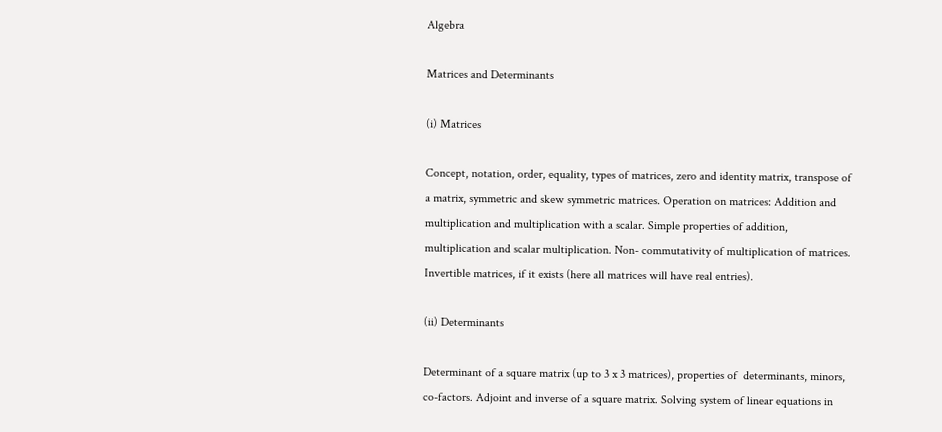Algebra

Matrices and Determinants

(i) Matrices

Concept, notation, order, equality, types of matrices, zero and identity matrix, transpose of a matrix, symmetric and skew symmetric matrices. Operation on matrices: Addition and multiplication and multiplication with a scalar. Simple properties of addition, multiplication and scalar multiplication. Non- commutativity of multiplication of matrices. Invertible matrices, if it exists (here all matrices will have real entries).

(ii) Determinants

Determinant of a square matrix (up to 3 x 3 matrices), properties of  determinants, minors, co-factors. Adjoint and inverse of a square matrix. Solving system of linear equations in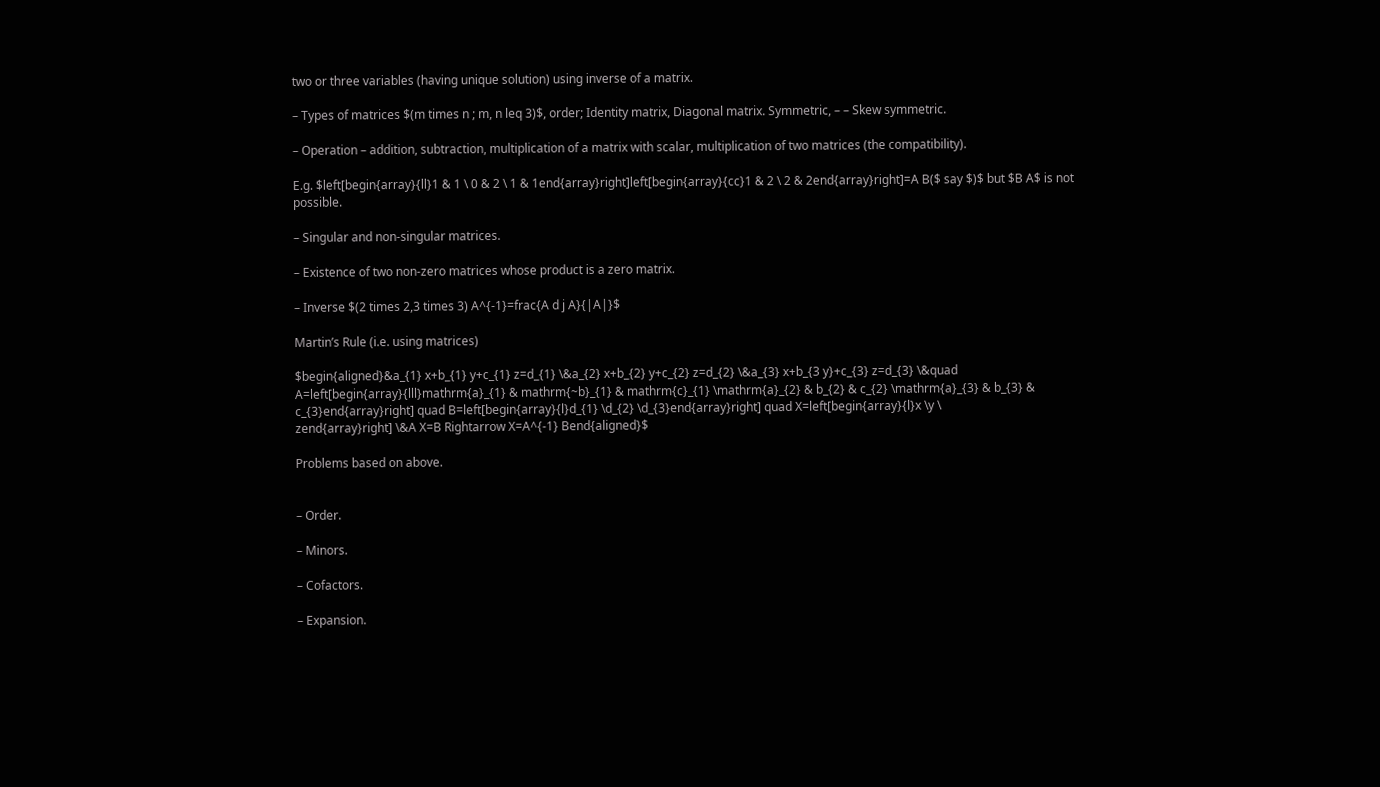two or three variables (having unique solution) using inverse of a matrix.

– Types of matrices $(m times n ; m, n leq 3)$, order; Identity matrix, Diagonal matrix. Symmetric, – – Skew symmetric.

– Operation – addition, subtraction, multiplication of a matrix with scalar, multiplication of two matrices (the compatibility).

E.g. $left[begin{array}{ll}1 & 1 \ 0 & 2 \ 1 & 1end{array}right]left[begin{array}{cc}1 & 2 \ 2 & 2end{array}right]=A B($ say $)$ but $B A$ is not possible.

– Singular and non-singular matrices.

– Existence of two non-zero matrices whose product is a zero matrix.

– Inverse $(2 times 2,3 times 3) A^{-1}=frac{A d j A}{|A|}$

Martin’s Rule (i.e. using matrices)

$begin{aligned}&a_{1} x+b_{1} y+c_{1} z=d_{1} \&a_{2} x+b_{2} y+c_{2} z=d_{2} \&a_{3} x+b_{3 y}+c_{3} z=d_{3} \&quad A=left[begin{array}{lll}mathrm{a}_{1} & mathrm{~b}_{1} & mathrm{c}_{1} \mathrm{a}_{2} & b_{2} & c_{2} \mathrm{a}_{3} & b_{3} & c_{3}end{array}right] quad B=left[begin{array}{l}d_{1} \d_{2} \d_{3}end{array}right] quad X=left[begin{array}{l}x \y \
zend{array}right] \&A X=B Rightarrow X=A^{-1} Bend{aligned}$

Problems based on above.


– Order.

– Minors.

– Cofactors.

– Expansion.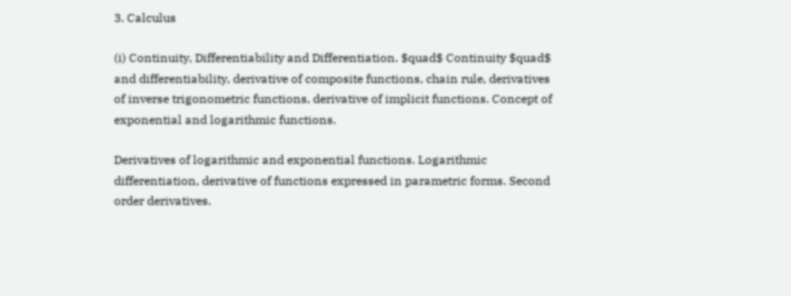3. Calculus

(i) Continuity, Differentiability and Differentiation. $quad$ Continuity $quad$ and differentiability, derivative of composite functions, chain rule, derivatives of inverse trigonometric functions, derivative of implicit functions. Concept of exponential and logarithmic functions.

Derivatives of logarithmic and exponential functions. Logarithmic differentiation, derivative of functions expressed in parametric forms. Second order derivatives.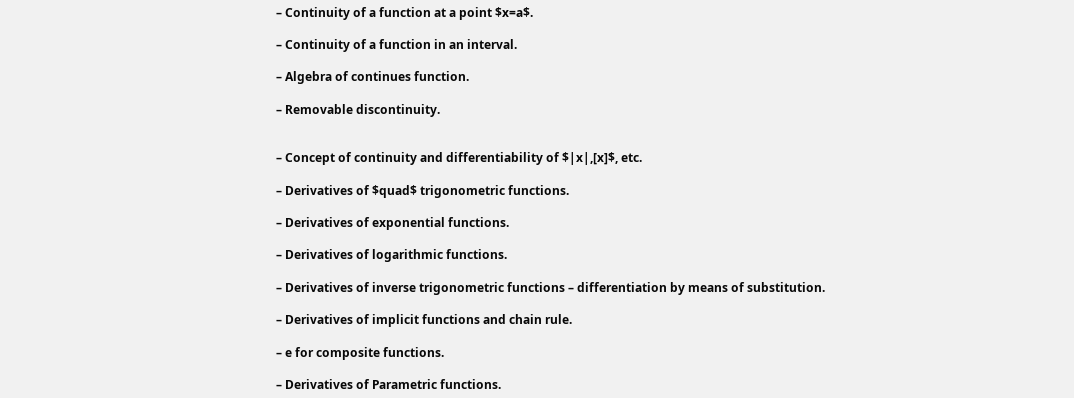– Continuity of a function at a point $x=a$.

– Continuity of a function in an interval.

– Algebra of continues function.

– Removable discontinuity.


– Concept of continuity and differentiability of $|x|,[x]$, etc.

– Derivatives of $quad$ trigonometric functions.

– Derivatives of exponential functions.

– Derivatives of logarithmic functions.

– Derivatives of inverse trigonometric functions – differentiation by means of substitution.

– Derivatives of implicit functions and chain rule.

– e for composite functions.

– Derivatives of Parametric functions.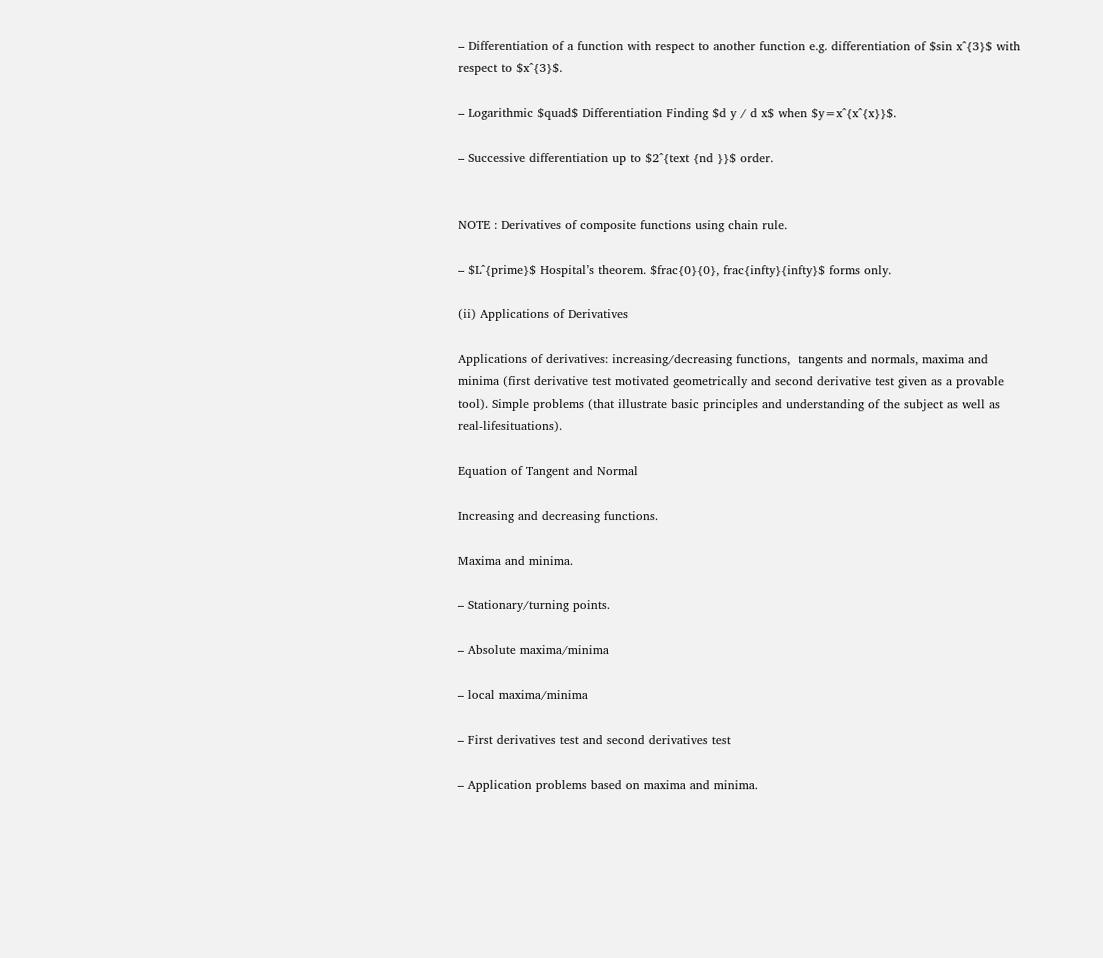– Differentiation of a function with respect to another function e.g. differentiation of $sin x^{3}$ with respect to $x^{3}$.

– Logarithmic $quad$ Differentiation Finding $d y / d x$ when $y=x^{x^{x}}$.

– Successive differentiation up to $2^{text {nd }}$ order.


NOTE : Derivatives of composite functions using chain rule.

– $L^{prime}$ Hospital’s theorem. $frac{0}{0}, frac{infty}{infty}$ forms only.

(ii) Applications of Derivatives

Applications of derivatives: increasing/decreasing functions,  tangents and normals, maxima and minima (first derivative test motivated geometrically and second derivative test given as a provable tool). Simple problems (that illustrate basic principles and understanding of the subject as well as real-lifesituations).

Equation of Tangent and Normal

Increasing and decreasing functions.

Maxima and minima.

– Stationary/turning points.

– Absolute maxima/minima

– local maxima/minima

– First derivatives test and second derivatives test

– Application problems based on maxima and minima.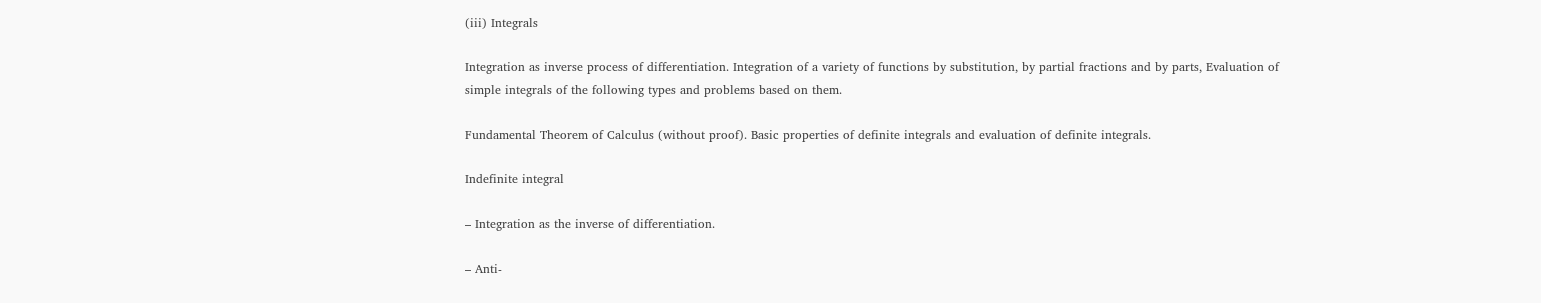(iii) Integrals

Integration as inverse process of differentiation. Integration of a variety of functions by substitution, by partial fractions and by parts, Evaluation of simple integrals of the following types and problems based on them.

Fundamental Theorem of Calculus (without proof). Basic properties of definite integrals and evaluation of definite integrals.

Indefinite integral

– Integration as the inverse of differentiation.

– Anti-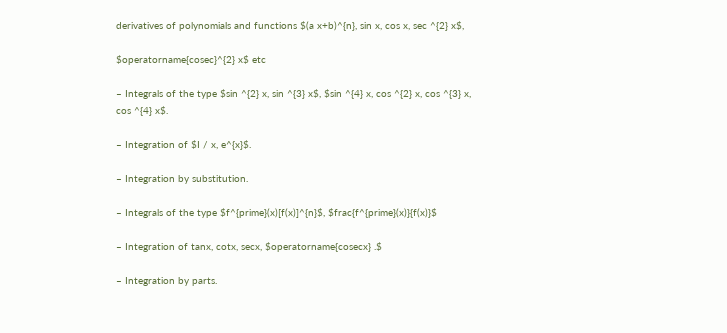derivatives of polynomials and functions $(a x+b)^{n}, sin x, cos x, sec ^{2} x$,

$operatorname{cosec}^{2} x$ etc

– Integrals of the type $sin ^{2} x, sin ^{3} x$, $sin ^{4} x, cos ^{2} x, cos ^{3} x, cos ^{4} x$.

– Integration of $I / x, e^{x}$.

– Integration by substitution.

– Integrals of the type $f^{prime}(x)[f(x)]^{n}$, $frac{f^{prime}(x)}{f(x)}$

– Integration of tanx, cotx, secx, $operatorname{cosecx} .$

– Integration by parts.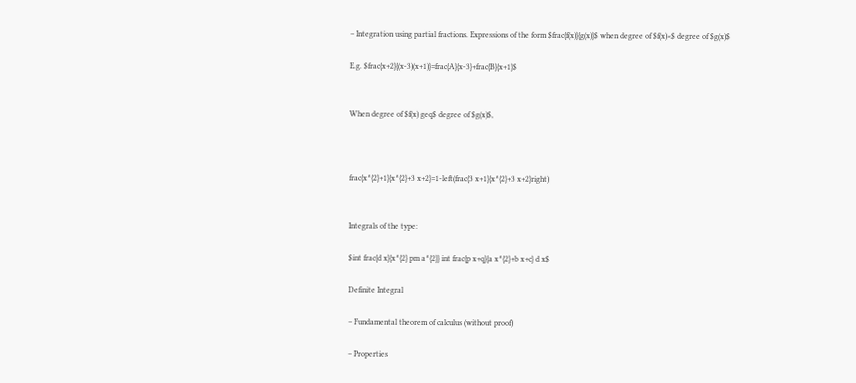– Integration using partial fractions. Expressions of the form $frac{f(x)}{g(x)}$ when degree of $f(x)<$ degree of $g(x)$

E.g. $frac{x+2}{(x-3)(x+1)}=frac{A}{x-3}+frac{B}{x+1}$


When degree of $f(x) geq$ degree of $g(x)$,



frac{x^{2}+1}{x^{2}+3 x+2}=1-left(frac{3 x+1}{x^{2}+3 x+2}right)


Integrals of the type:

$int frac{d x}{x^{2} pm a^{2}} int frac{p x+q}{a x^{2}+b x+c} d x$

Definite Integral

– Fundamental theorem of calculus (without proof)

– Properties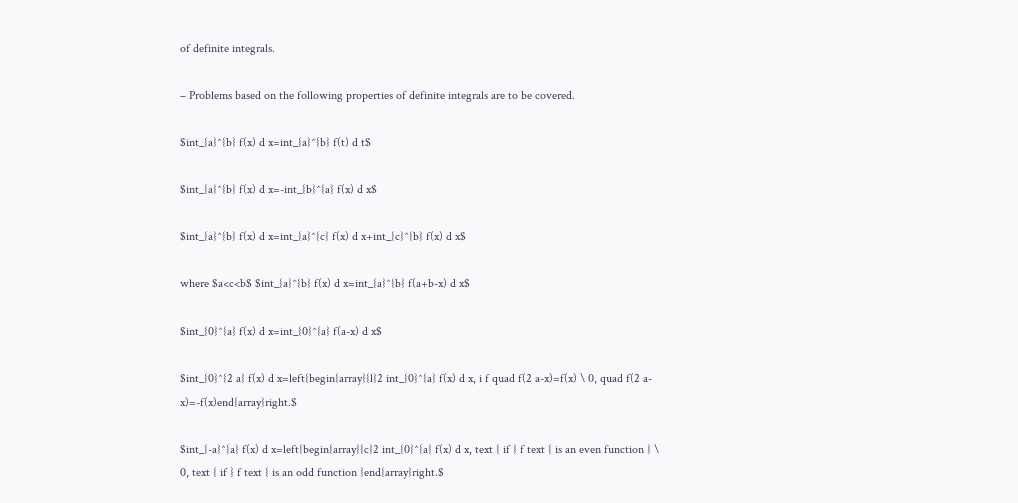of definite integrals.

– Problems based on the following properties of definite integrals are to be covered.

$int_{a}^{b} f(x) d x=int_{a}^{b} f(t) d t$

$int_{a}^{b} f(x) d x=-int_{b}^{a} f(x) d x$

$int_{a}^{b} f(x) d x=int_{a}^{c} f(x) d x+int_{c}^{b} f(x) d x$

where $a<c<b$ $int_{a}^{b} f(x) d x=int_{a}^{b} f(a+b-x) d x$

$int_{0}^{a} f(x) d x=int_{0}^{a} f(a-x) d x$

$int_{0}^{2 a} f(x) d x=left{begin{array}{l}2 int_{0}^{a} f(x) d x, i f quad f(2 a-x)=f(x) \ 0, quad f(2 a-x)=-f(x)end{array}right.$

$int_{-a}^{a} f(x) d x=left{begin{array}{c}2 int_{0}^{a} f(x) d x, text { if } f text { is an even function } \ 0, text { if } f text { is an odd function }end{array}right.$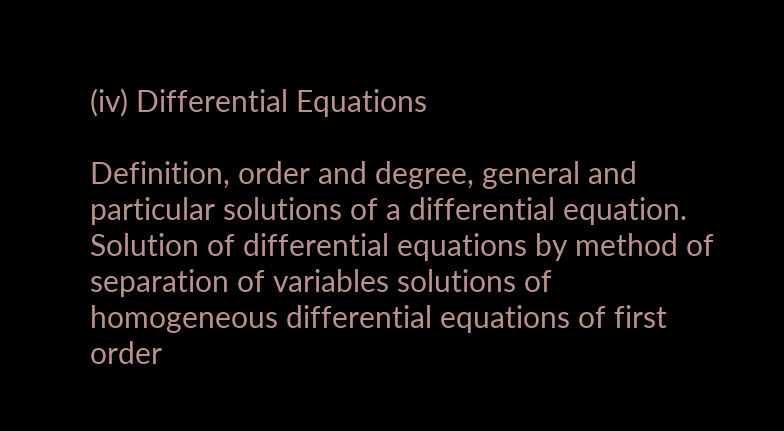(iv) Differential Equations

Definition, order and degree, general and particular solutions of a differential equation. Solution of differential equations by method of separation of variables solutions of homogeneous differential equations of first order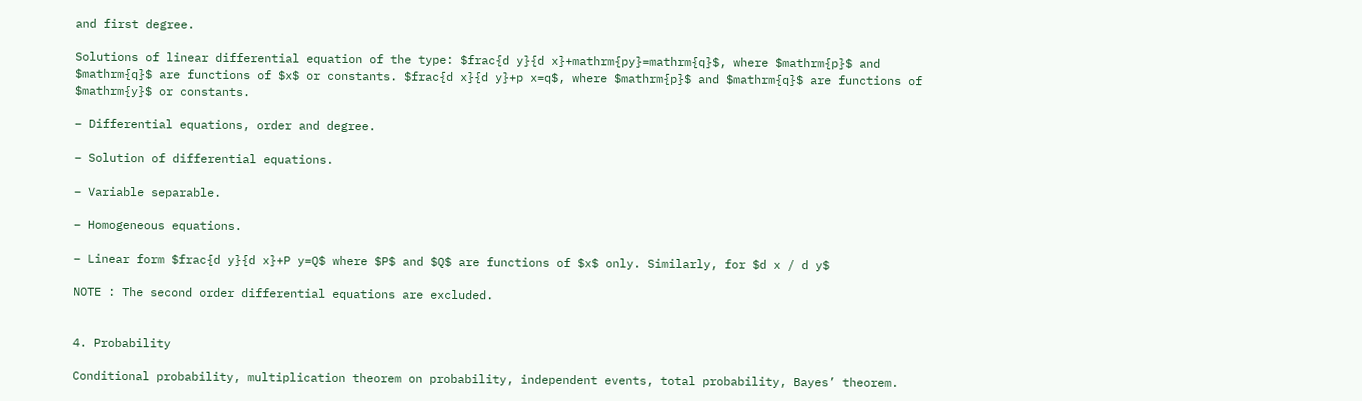and first degree.

Solutions of linear differential equation of the type: $frac{d y}{d x}+mathrm{py}=mathrm{q}$, where $mathrm{p}$ and $mathrm{q}$ are functions of $x$ or constants. $frac{d x}{d y}+p x=q$, where $mathrm{p}$ and $mathrm{q}$ are functions of $mathrm{y}$ or constants.

– Differential equations, order and degree.

– Solution of differential equations.

– Variable separable.

– Homogeneous equations.

– Linear form $frac{d y}{d x}+P y=Q$ where $P$ and $Q$ are functions of $x$ only. Similarly, for $d x / d y$

NOTE : The second order differential equations are excluded.


4. Probability

Conditional probability, multiplication theorem on probability, independent events, total probability, Bayes’ theorem.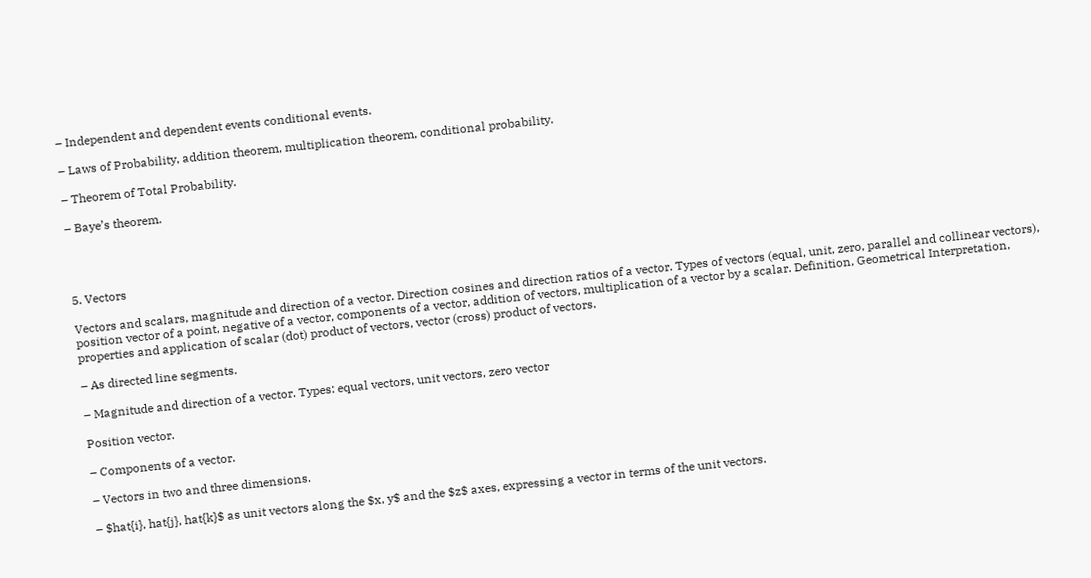– Independent and dependent events conditional events.

– Laws of Probability, addition theorem, multiplication theorem, conditional probability.

– Theorem of Total Probability.

– Baye’s theorem.




5. Vectors

Vectors and scalars, magnitude and direction of a vector. Direction cosines and direction ratios of a vector. Types of vectors (equal, unit, zero, parallel and collinear vectors), position vector of a point, negative of a vector, components of a vector, addition of vectors, multiplication of a vector by a scalar. Definition, Geometrical Interpretation, properties and application of scalar (dot) product of vectors, vector (cross) product of vectors.

– As directed line segments.

– Magnitude and direction of a vector. Types: equal vectors, unit vectors, zero vector

Position vector.

– Components of a vector.

– Vectors in two and three dimensions.

– $hat{i}, hat{j}, hat{k}$ as unit vectors along the $x, y$ and the $z$ axes, expressing a vector in terms of the unit vectors.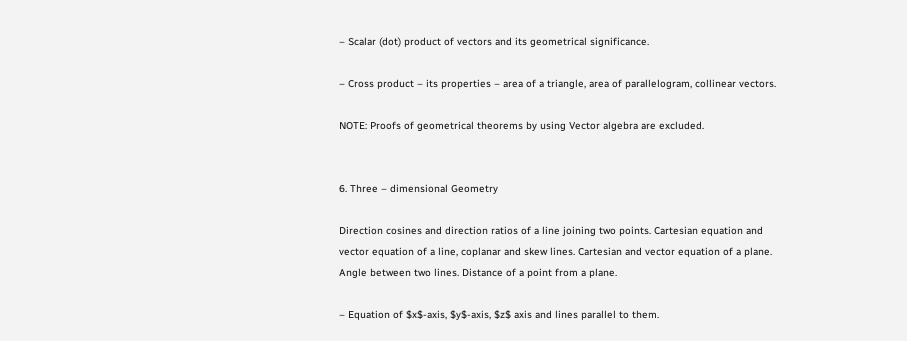– Scalar (dot) product of vectors and its geometrical significance.

– Cross product – its properties – area of a triangle, area of parallelogram, collinear vectors.

NOTE: Proofs of geometrical theorems by using Vector algebra are excluded.


6. Three – dimensional Geometry

Direction cosines and direction ratios of a line joining two points. Cartesian equation and vector equation of a line, coplanar and skew lines. Cartesian and vector equation of a plane. Angle between two lines. Distance of a point from a plane.

– Equation of $x$-axis, $y$-axis, $z$ axis and lines parallel to them.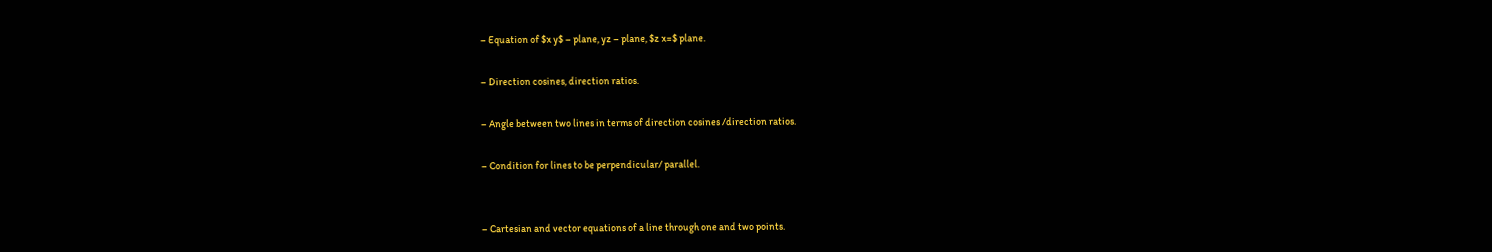– Equation of $x y$ – plane, yz – plane, $z x=$ plane.

– Direction cosines, direction ratios.

– Angle between two lines in terms of direction cosines /direction ratios.

– Condition for lines to be perpendicular/ parallel.


– Cartesian and vector equations of a line through one and two points.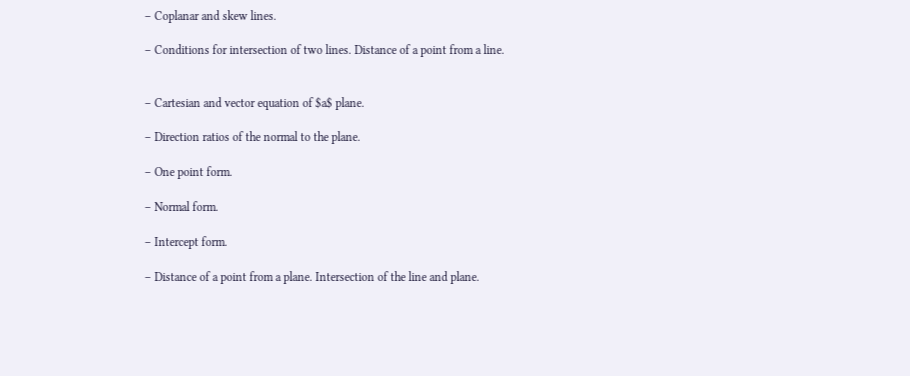– Coplanar and skew lines.

– Conditions for intersection of two lines. Distance of a point from a line.


– Cartesian and vector equation of $a$ plane.

– Direction ratios of the normal to the plane.

– One point form.

– Normal form.

– Intercept form.

– Distance of a point from a plane. Intersection of the line and plane.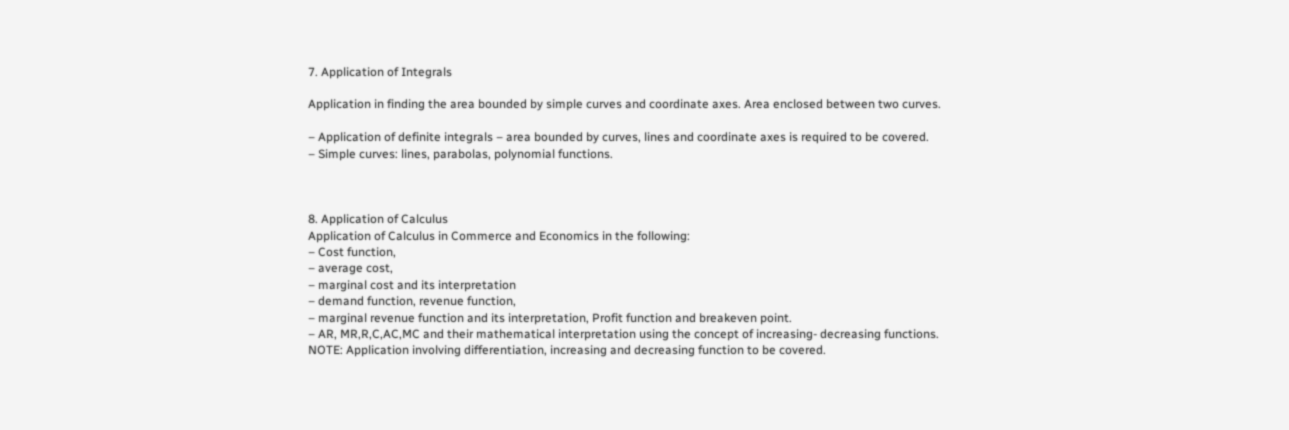7. Application of Integrals

Application in finding the area bounded by simple curves and coordinate axes. Area enclosed between two curves.

– Application of definite integrals – area bounded by curves, lines and coordinate axes is required to be covered.
– Simple curves: lines, parabolas, polynomial functions.



8. Application of Calculus
Application of Calculus in Commerce and Economics in the following:
– Cost function,
– average cost,
– marginal cost and its interpretation
– demand function, revenue function,
– marginal revenue function and its interpretation, Profit function and breakeven point.
– AR, MR,R,C,AC,MC and their mathematical interpretation using the concept of increasing- decreasing functions.
NOTE: Application involving differentiation, increasing and decreasing function to be covered.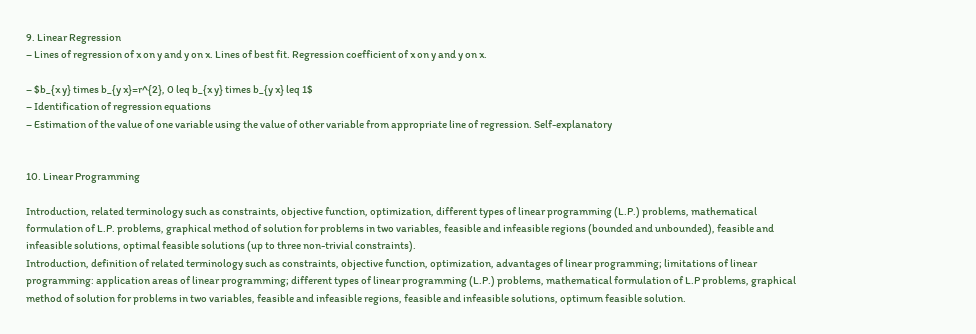9. Linear Regression
– Lines of regression of x on y and y on x. Lines of best fit. Regression coefficient of x on y and y on x.

– $b_{x y} times b_{y x}=r^{2}, 0 leq b_{x y} times b_{y x} leq 1$
– Identification of regression equations
– Estimation of the value of one variable using the value of other variable from appropriate line of regression. Self-explanatory


10. Linear Programming

Introduction, related terminology such as constraints, objective function, optimization, different types of linear programming (L.P.) problems, mathematical formulation of L.P. problems, graphical method of solution for problems in two variables, feasible and infeasible regions (bounded and unbounded), feasible and infeasible solutions, optimal feasible solutions (up to three non-trivial constraints).
Introduction, definition of related terminology such as constraints, objective function, optimization, advantages of linear programming; limitations of linear programming: application areas of linear programming; different types of linear programming (L.P.) problems, mathematical formulation of L.P problems, graphical method of solution for problems in two variables, feasible and infeasible regions, feasible and infeasible solutions, optimum feasible solution.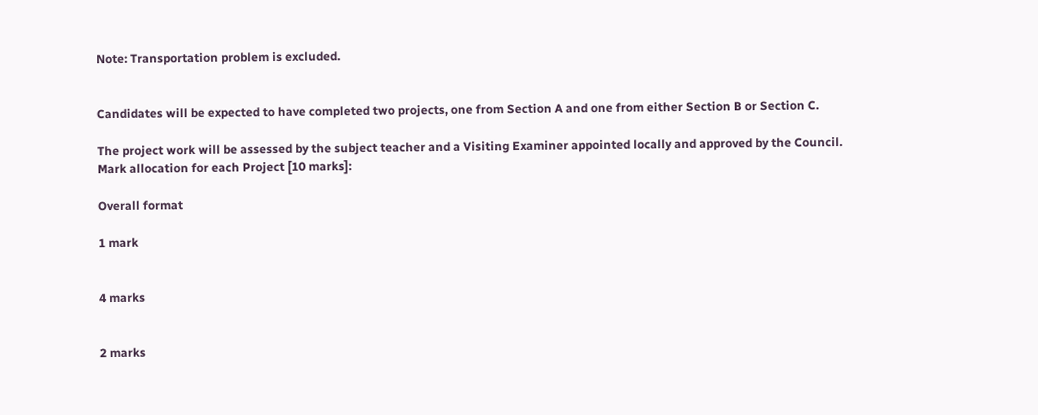Note: Transportation problem is excluded.


Candidates will be expected to have completed two projects, one from Section A and one from either Section B or Section C.

The project work will be assessed by the subject teacher and a Visiting Examiner appointed locally and approved by the Council.
Mark allocation for each Project [10 marks]:

Overall format

1 mark


4 marks


2 marks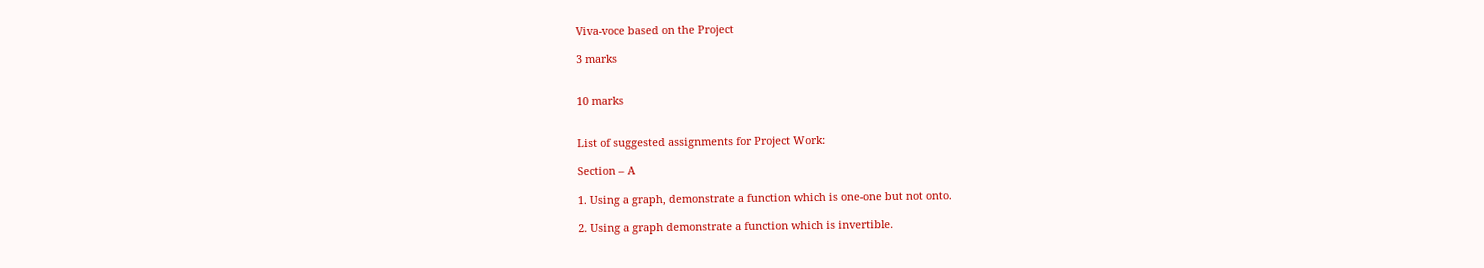Viva-voce based on the Project

3 marks


10 marks


List of suggested assignments for Project Work:

Section – A

1. Using a graph, demonstrate a function which is one-one but not onto.

2. Using a graph demonstrate a function which is invertible.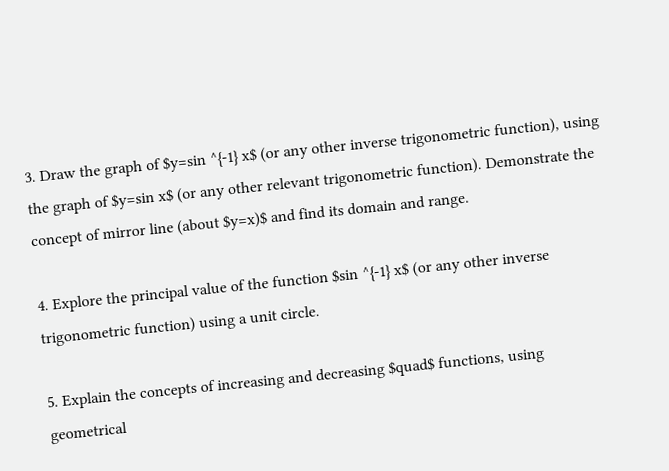3. Draw the graph of $y=sin ^{-1} x$ (or any other inverse trigonometric function), using the graph of $y=sin x$ (or any other relevant trigonometric function). Demonstrate the concept of mirror line (about $y=x)$ and find its domain and range.

4. Explore the principal value of the function $sin ^{-1} x$ (or any other inverse trigonometric function) using a unit circle.

5. Explain the concepts of increasing and decreasing $quad$ functions, using geometrical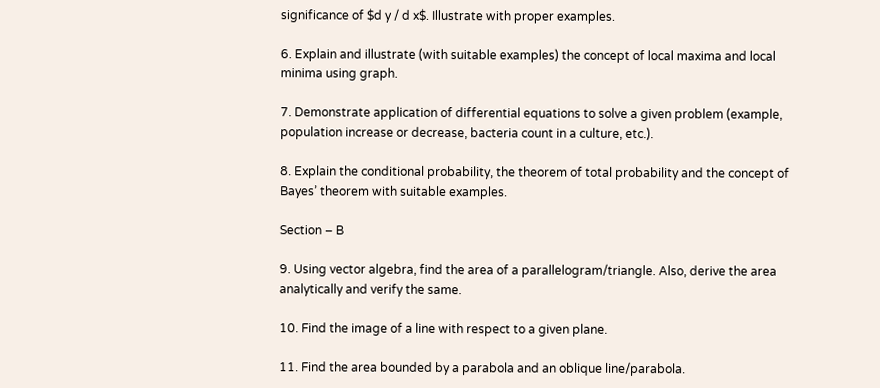significance of $d y / d x$. Illustrate with proper examples.

6. Explain and illustrate (with suitable examples) the concept of local maxima and local minima using graph.

7. Demonstrate application of differential equations to solve a given problem (example, population increase or decrease, bacteria count in a culture, etc.).

8. Explain the conditional probability, the theorem of total probability and the concept of Bayes’ theorem with suitable examples.

Section – B

9. Using vector algebra, find the area of a parallelogram/triangle. Also, derive the area analytically and verify the same.

10. Find the image of a line with respect to a given plane.

11. Find the area bounded by a parabola and an oblique line/parabola.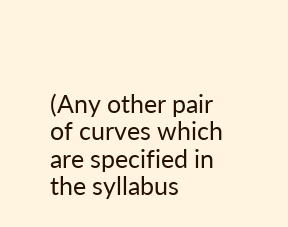(Any other pair of curves which are specified in the syllabus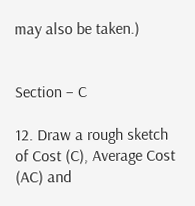may also be taken.)


Section – C

12. Draw a rough sketch of Cost (C), Average Cost (AC) and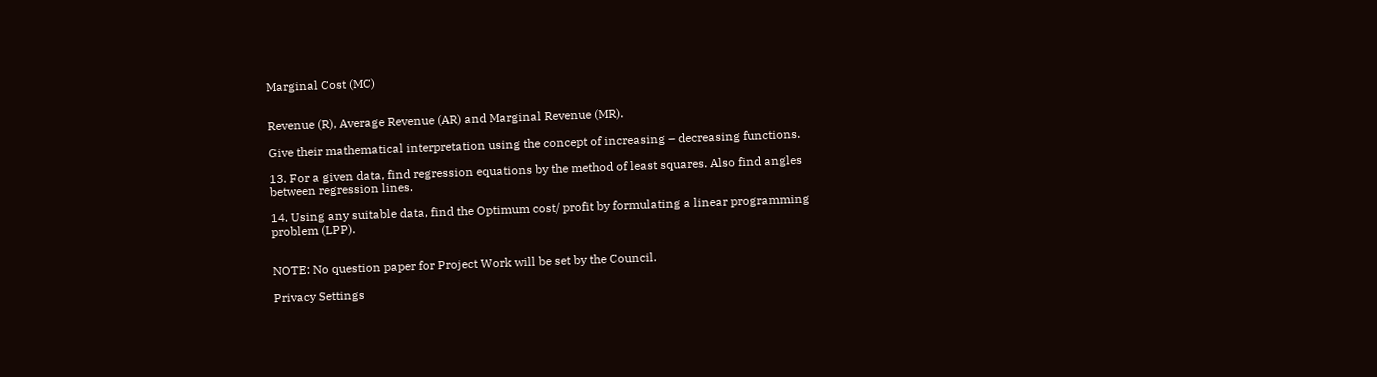Marginal Cost (MC)


Revenue (R), Average Revenue (AR) and Marginal Revenue (MR).

Give their mathematical interpretation using the concept of increasing – decreasing functions.

13. For a given data, find regression equations by the method of least squares. Also find angles between regression lines.

14. Using any suitable data, find the Optimum cost/ profit by formulating a linear programming problem (LPP).


NOTE: No question paper for Project Work will be set by the Council.

Privacy Settings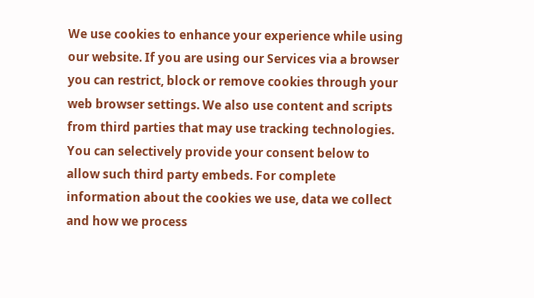We use cookies to enhance your experience while using our website. If you are using our Services via a browser you can restrict, block or remove cookies through your web browser settings. We also use content and scripts from third parties that may use tracking technologies. You can selectively provide your consent below to allow such third party embeds. For complete information about the cookies we use, data we collect and how we process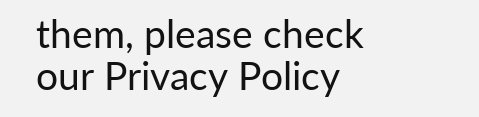them, please check our Privacy Policy